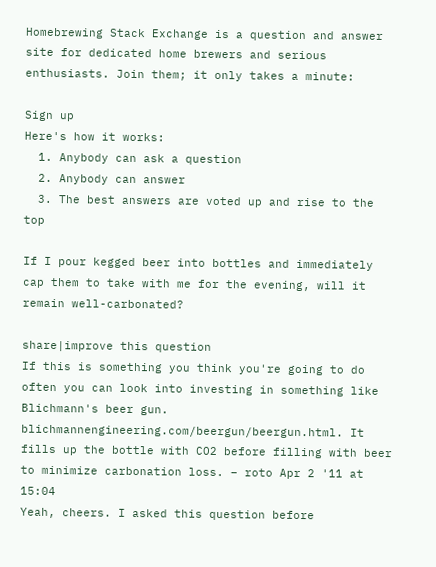Homebrewing Stack Exchange is a question and answer site for dedicated home brewers and serious enthusiasts. Join them; it only takes a minute:

Sign up
Here's how it works:
  1. Anybody can ask a question
  2. Anybody can answer
  3. The best answers are voted up and rise to the top

If I pour kegged beer into bottles and immediately cap them to take with me for the evening, will it remain well-carbonated?

share|improve this question
If this is something you think you're going to do often you can look into investing in something like Blichmann's beer gun. blichmannengineering.com/beergun/beergun.html. It fills up the bottle with CO2 before filling with beer to minimize carbonation loss. – roto Apr 2 '11 at 15:04
Yeah, cheers. I asked this question before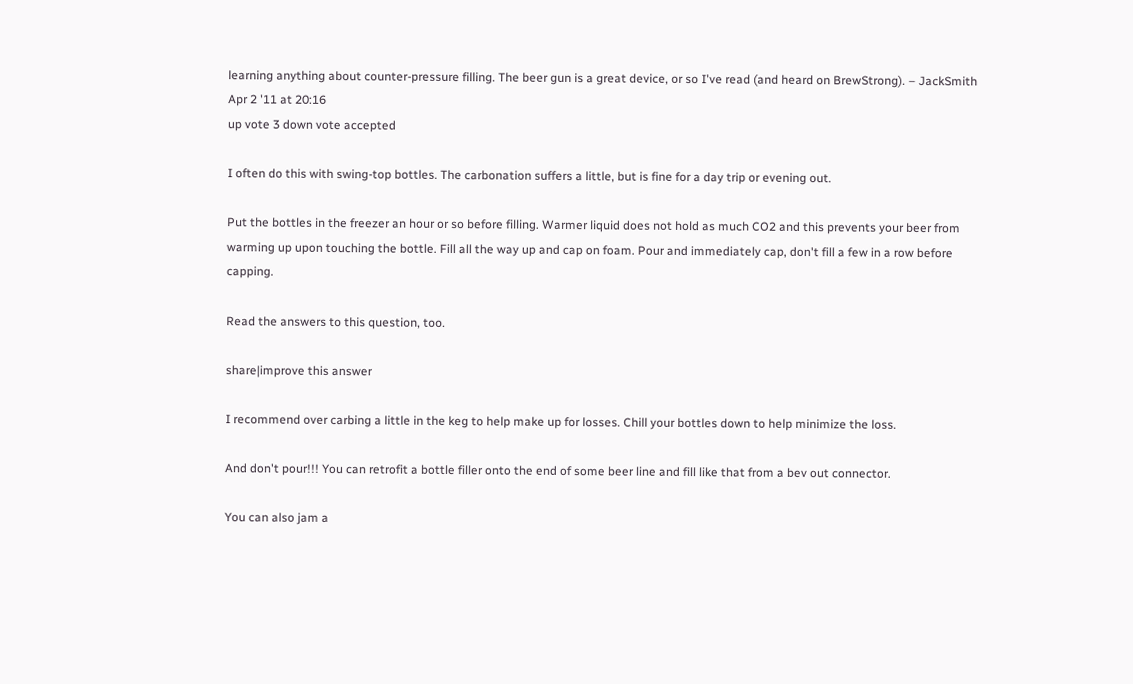learning anything about counter-pressure filling. The beer gun is a great device, or so I've read (and heard on BrewStrong). – JackSmith Apr 2 '11 at 20:16
up vote 3 down vote accepted

I often do this with swing-top bottles. The carbonation suffers a little, but is fine for a day trip or evening out.

Put the bottles in the freezer an hour or so before filling. Warmer liquid does not hold as much CO2 and this prevents your beer from warming up upon touching the bottle. Fill all the way up and cap on foam. Pour and immediately cap, don't fill a few in a row before capping.

Read the answers to this question, too.

share|improve this answer

I recommend over carbing a little in the keg to help make up for losses. Chill your bottles down to help minimize the loss.

And don't pour!!! You can retrofit a bottle filler onto the end of some beer line and fill like that from a bev out connector.

You can also jam a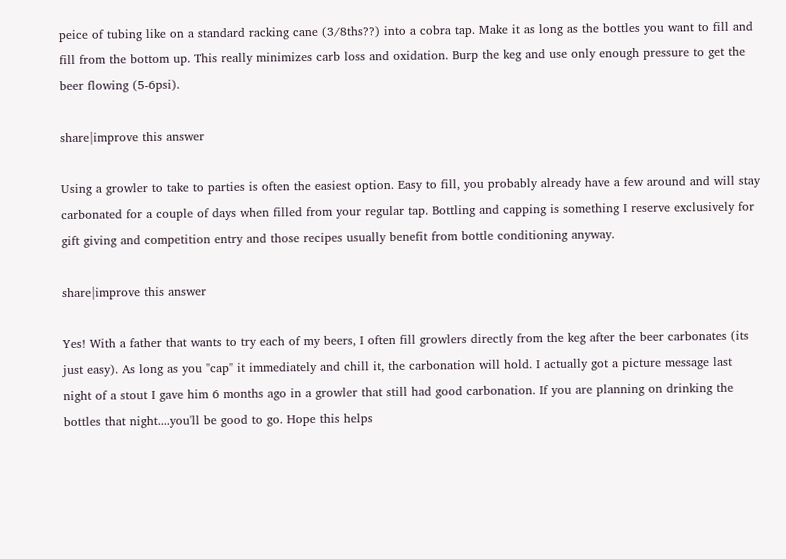peice of tubing like on a standard racking cane (3/8ths??) into a cobra tap. Make it as long as the bottles you want to fill and fill from the bottom up. This really minimizes carb loss and oxidation. Burp the keg and use only enough pressure to get the beer flowing (5-6psi).

share|improve this answer

Using a growler to take to parties is often the easiest option. Easy to fill, you probably already have a few around and will stay carbonated for a couple of days when filled from your regular tap. Bottling and capping is something I reserve exclusively for gift giving and competition entry and those recipes usually benefit from bottle conditioning anyway.

share|improve this answer

Yes! With a father that wants to try each of my beers, I often fill growlers directly from the keg after the beer carbonates (its just easy). As long as you "cap" it immediately and chill it, the carbonation will hold. I actually got a picture message last night of a stout I gave him 6 months ago in a growler that still had good carbonation. If you are planning on drinking the bottles that night....you'll be good to go. Hope this helps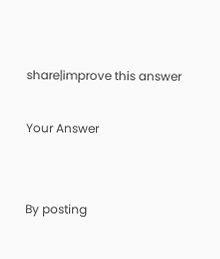share|improve this answer

Your Answer


By posting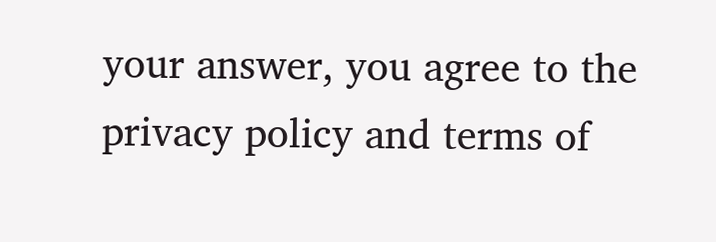your answer, you agree to the privacy policy and terms of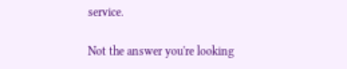service.

Not the answer you're looking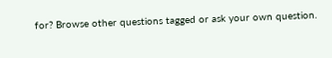for? Browse other questions tagged or ask your own question.